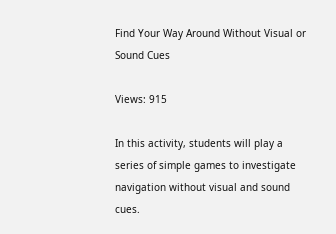Find Your Way Around Without Visual or Sound Cues

Views: 915

In this activity, students will play a series of simple games to investigate navigation without visual and sound cues.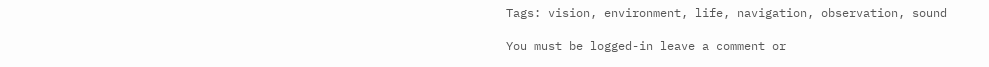Tags: vision, environment, life, navigation, observation, sound

You must be logged-in leave a comment or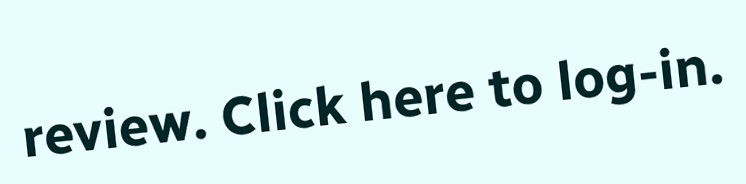review. Click here to log-in.